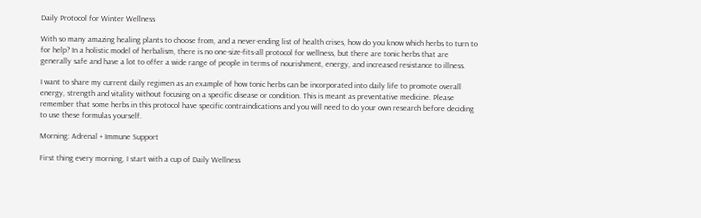Daily Protocol for Winter Wellness

With so many amazing healing plants to choose from, and a never-ending list of health crises, how do you know which herbs to turn to for help? In a holistic model of herbalism, there is no one-size-fits-all protocol for wellness, but there are tonic herbs that are generally safe and have a lot to offer a wide range of people in terms of nourishment, energy, and increased resistance to illness.

I want to share my current daily regimen as an example of how tonic herbs can be incorporated into daily life to promote overall energy, strength and vitality without focusing on a specific disease or condition. This is meant as preventative medicine. Please remember that some herbs in this protocol have specific contraindications and you will need to do your own research before deciding to use these formulas yourself.

Morning: Adrenal + Immune Support

First thing every morning, I start with a cup of Daily Wellness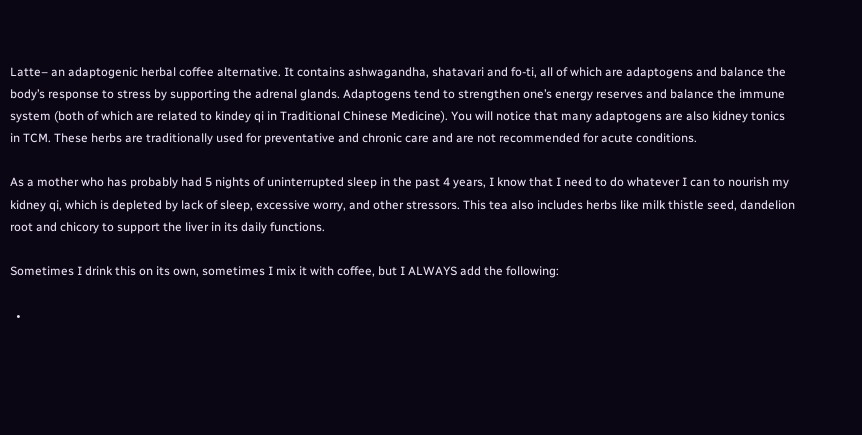Latte– an adaptogenic herbal coffee alternative. It contains ashwagandha, shatavari and fo-ti, all of which are adaptogens and balance the body’s response to stress by supporting the adrenal glands. Adaptogens tend to strengthen one’s energy reserves and balance the immune system (both of which are related to kindey qi in Traditional Chinese Medicine). You will notice that many adaptogens are also kidney tonics in TCM. These herbs are traditionally used for preventative and chronic care and are not recommended for acute conditions.

As a mother who has probably had 5 nights of uninterrupted sleep in the past 4 years, I know that I need to do whatever I can to nourish my kidney qi, which is depleted by lack of sleep, excessive worry, and other stressors. This tea also includes herbs like milk thistle seed, dandelion root and chicory to support the liver in its daily functions.

Sometimes I drink this on its own, sometimes I mix it with coffee, but I ALWAYS add the following:

  •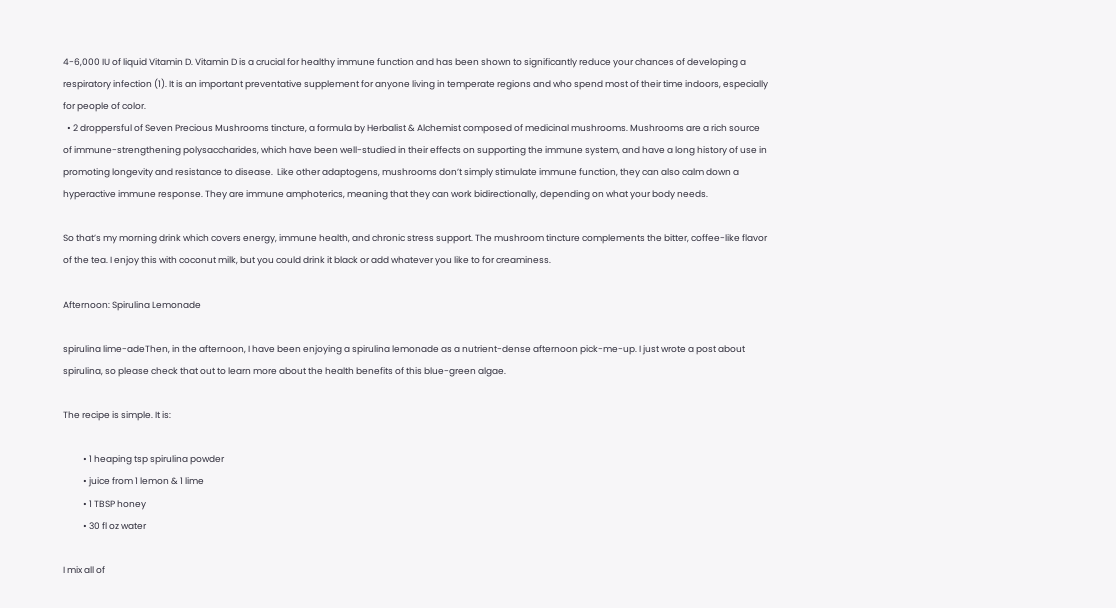4-6,000 IU of liquid Vitamin D. Vitamin D is a crucial for healthy immune function and has been shown to significantly reduce your chances of developing a respiratory infection (1). It is an important preventative supplement for anyone living in temperate regions and who spend most of their time indoors, especially for people of color.
  • 2 droppersful of Seven Precious Mushrooms tincture, a formula by Herbalist & Alchemist composed of medicinal mushrooms. Mushrooms are a rich source of immune-strengthening polysaccharides, which have been well-studied in their effects on supporting the immune system, and have a long history of use in promoting longevity and resistance to disease.  Like other adaptogens, mushrooms don’t simply stimulate immune function, they can also calm down a hyperactive immune response. They are immune amphoterics, meaning that they can work bidirectionally, depending on what your body needs.

So that’s my morning drink which covers energy, immune health, and chronic stress support. The mushroom tincture complements the bitter, coffee-like flavor of the tea. I enjoy this with coconut milk, but you could drink it black or add whatever you like to for creaminess.

Afternoon: Spirulina Lemonade

spirulina lime-adeThen, in the afternoon, I have been enjoying a spirulina lemonade as a nutrient-dense afternoon pick-me-up. I just wrote a post about spirulina, so please check that out to learn more about the health benefits of this blue-green algae.

The recipe is simple. It is:

          • 1 heaping tsp spirulina powder
          • juice from 1 lemon & 1 lime
          • 1 TBSP honey
          • 30 fl oz water

I mix all of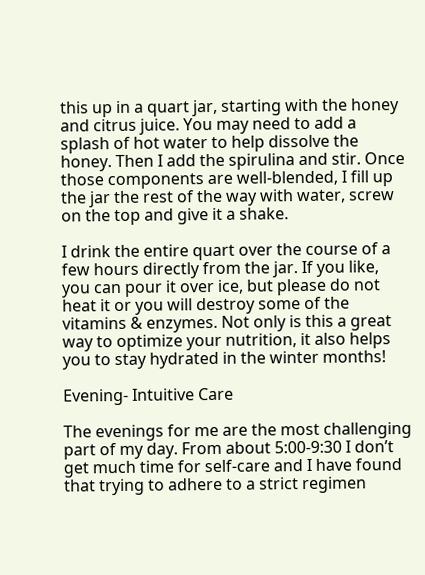this up in a quart jar, starting with the honey and citrus juice. You may need to add a splash of hot water to help dissolve the honey. Then I add the spirulina and stir. Once those components are well-blended, I fill up the jar the rest of the way with water, screw on the top and give it a shake.

I drink the entire quart over the course of a few hours directly from the jar. If you like, you can pour it over ice, but please do not heat it or you will destroy some of the vitamins & enzymes. Not only is this a great way to optimize your nutrition, it also helps you to stay hydrated in the winter months!

Evening- Intuitive Care

The evenings for me are the most challenging part of my day. From about 5:00-9:30 I don’t get much time for self-care and I have found that trying to adhere to a strict regimen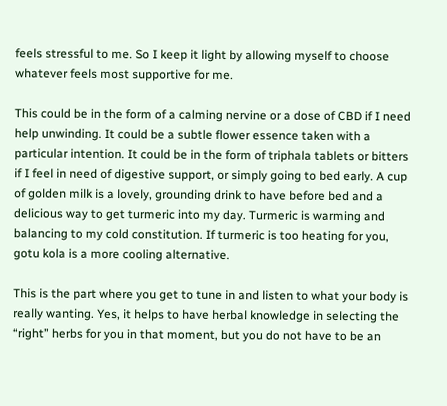feels stressful to me. So I keep it light by allowing myself to choose whatever feels most supportive for me.

This could be in the form of a calming nervine or a dose of CBD if I need help unwinding. It could be a subtle flower essence taken with a particular intention. It could be in the form of triphala tablets or bitters if I feel in need of digestive support, or simply going to bed early. A cup of golden milk is a lovely, grounding drink to have before bed and a delicious way to get turmeric into my day. Turmeric is warming and balancing to my cold constitution. If turmeric is too heating for you, gotu kola is a more cooling alternative.

This is the part where you get to tune in and listen to what your body is really wanting. Yes, it helps to have herbal knowledge in selecting the “right” herbs for you in that moment, but you do not have to be an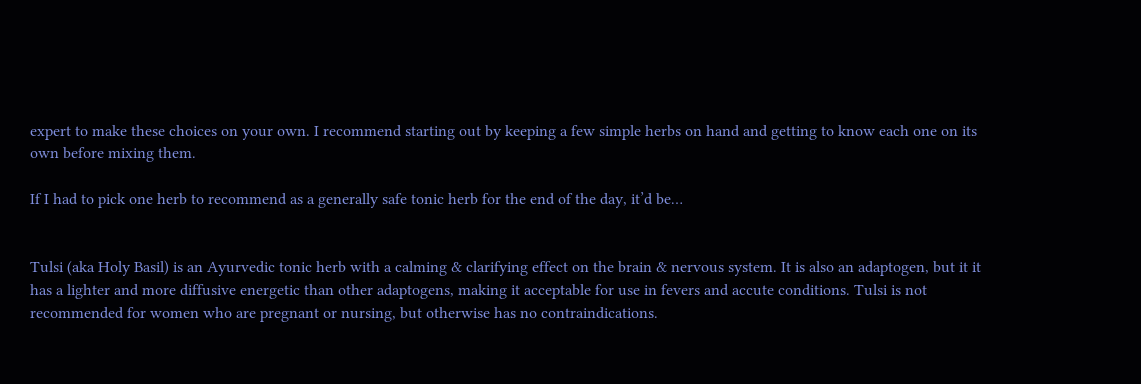expert to make these choices on your own. I recommend starting out by keeping a few simple herbs on hand and getting to know each one on its own before mixing them.

If I had to pick one herb to recommend as a generally safe tonic herb for the end of the day, it’d be…


Tulsi (aka Holy Basil) is an Ayurvedic tonic herb with a calming & clarifying effect on the brain & nervous system. It is also an adaptogen, but it it has a lighter and more diffusive energetic than other adaptogens, making it acceptable for use in fevers and accute conditions. Tulsi is not recommended for women who are pregnant or nursing, but otherwise has no contraindications.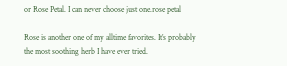or Rose Petal. I can never choose just one.rose petal

Rose is another one of my alltime favorites. It’s probably the most soothing herb I have ever tried.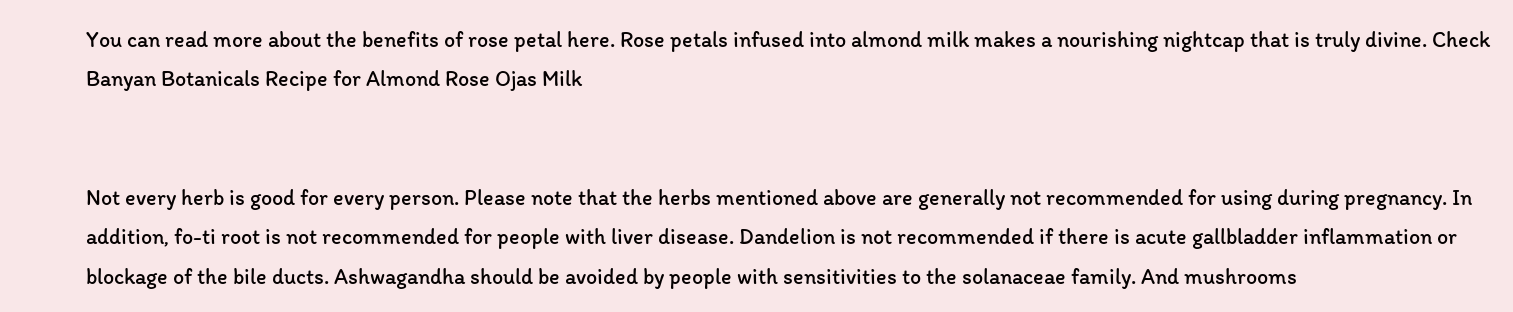You can read more about the benefits of rose petal here. Rose petals infused into almond milk makes a nourishing nightcap that is truly divine. Check Banyan Botanicals Recipe for Almond Rose Ojas Milk


Not every herb is good for every person. Please note that the herbs mentioned above are generally not recommended for using during pregnancy. In addition, fo-ti root is not recommended for people with liver disease. Dandelion is not recommended if there is acute gallbladder inflammation or blockage of the bile ducts. Ashwagandha should be avoided by people with sensitivities to the solanaceae family. And mushrooms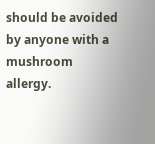should be avoided by anyone with a mushroom allergy.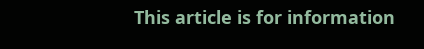This article is for information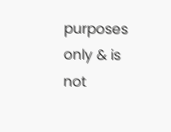purposes only & is not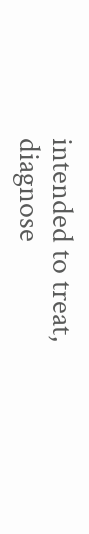intended to treat, diagnose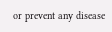or prevent any disease